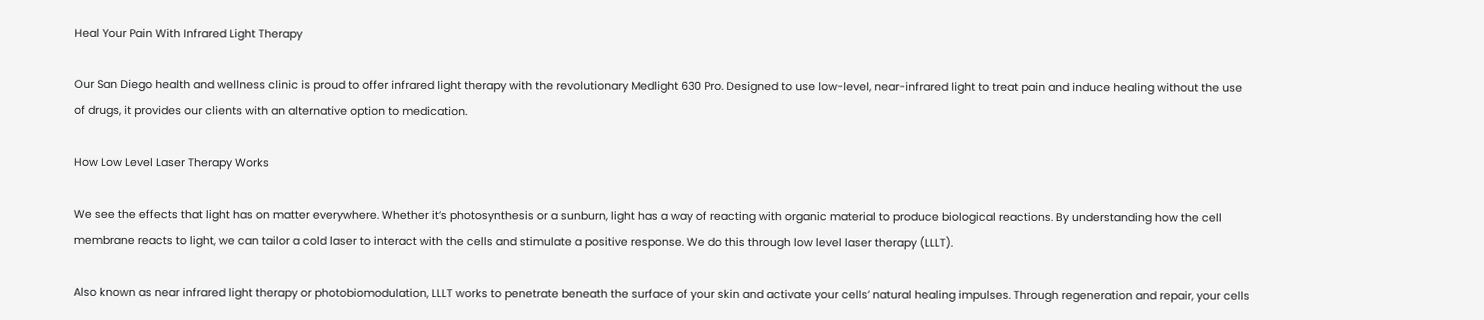Heal Your Pain With Infrared Light Therapy

Our San Diego health and wellness clinic is proud to offer infrared light therapy with the revolutionary Medlight 630 Pro. Designed to use low-level, near-infrared light to treat pain and induce healing without the use of drugs, it provides our clients with an alternative option to medication.

How Low Level Laser Therapy Works

We see the effects that light has on matter everywhere. Whether it’s photosynthesis or a sunburn, light has a way of reacting with organic material to produce biological reactions. By understanding how the cell membrane reacts to light, we can tailor a cold laser to interact with the cells and stimulate a positive response. We do this through low level laser therapy (LLLT).

Also known as near infrared light therapy or photobiomodulation, LLLT works to penetrate beneath the surface of your skin and activate your cells’ natural healing impulses. Through regeneration and repair, your cells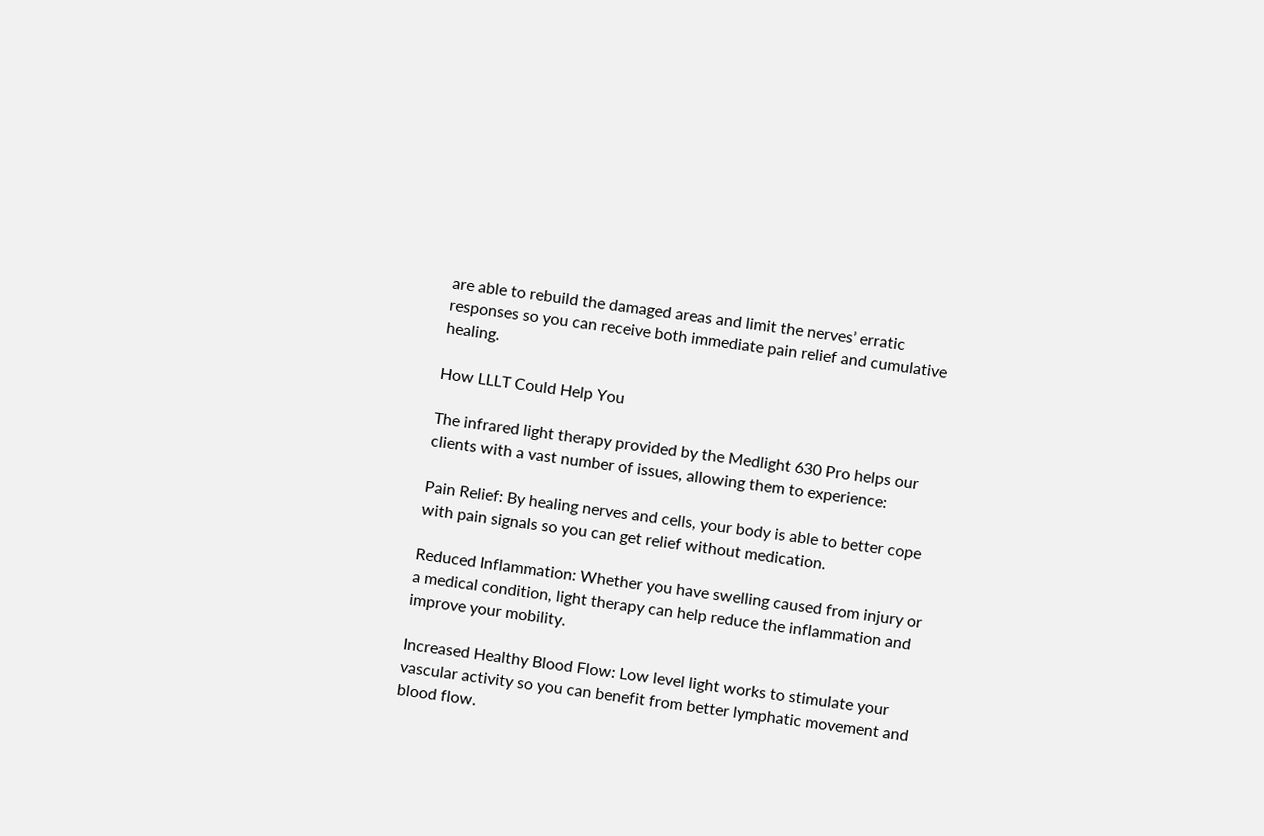are able to rebuild the damaged areas and limit the nerves’ erratic responses so you can receive both immediate pain relief and cumulative healing.

How LLLT Could Help You

The infrared light therapy provided by the Medlight 630 Pro helps our clients with a vast number of issues, allowing them to experience:

Pain Relief: By healing nerves and cells, your body is able to better cope with pain signals so you can get relief without medication.

Reduced Inflammation: Whether you have swelling caused from injury or a medical condition, light therapy can help reduce the inflammation and improve your mobility.

Increased Healthy Blood Flow: Low level light works to stimulate your vascular activity so you can benefit from better lymphatic movement and blood flow.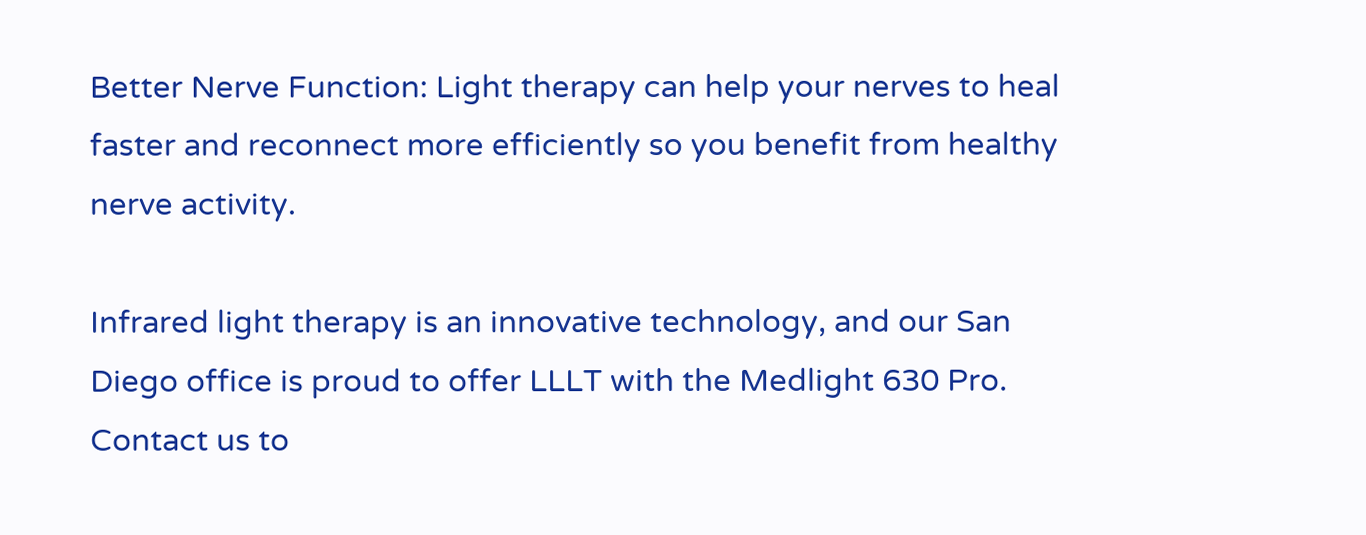Better Nerve Function: Light therapy can help your nerves to heal faster and reconnect more efficiently so you benefit from healthy nerve activity.

Infrared light therapy is an innovative technology, and our San Diego office is proud to offer LLLT with the Medlight 630 Pro. Contact us to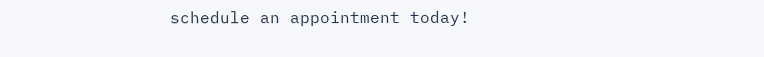schedule an appointment today!